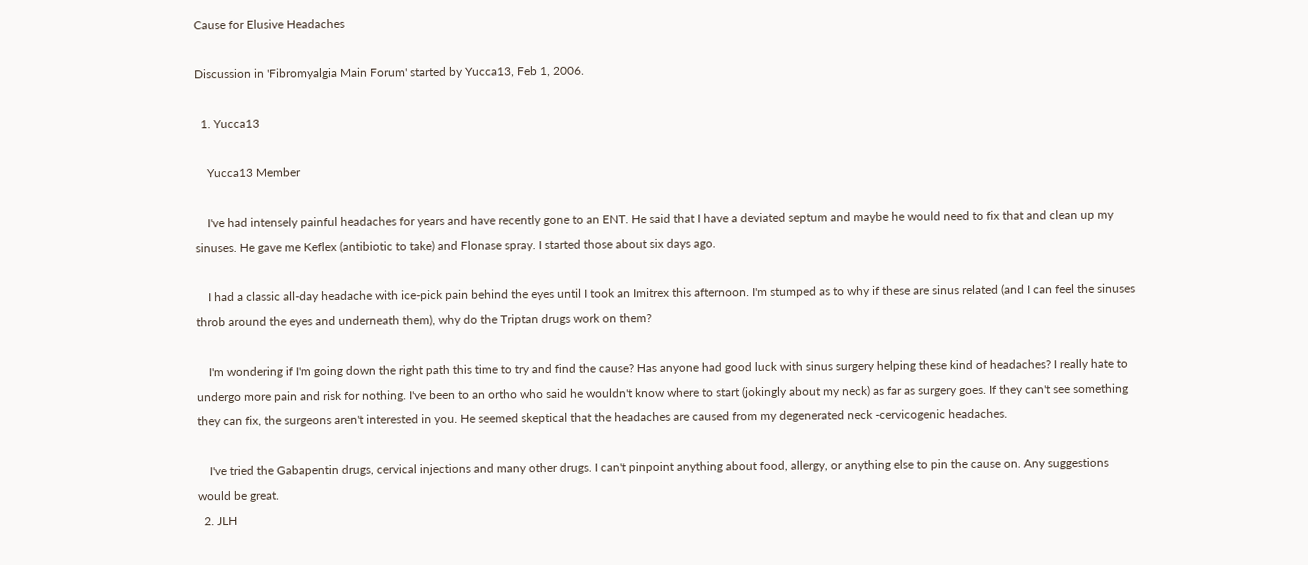Cause for Elusive Headaches

Discussion in 'Fibromyalgia Main Forum' started by Yucca13, Feb 1, 2006.

  1. Yucca13

    Yucca13 Member

    I've had intensely painful headaches for years and have recently gone to an ENT. He said that I have a deviated septum and maybe he would need to fix that and clean up my sinuses. He gave me Keflex (antibiotic to take) and Flonase spray. I started those about six days ago.

    I had a classic all-day headache with ice-pick pain behind the eyes until I took an Imitrex this afternoon. I'm stumped as to why if these are sinus related (and I can feel the sinuses throb around the eyes and underneath them), why do the Triptan drugs work on them?

    I'm wondering if I'm going down the right path this time to try and find the cause? Has anyone had good luck with sinus surgery helping these kind of headaches? I really hate to undergo more pain and risk for nothing. I've been to an ortho who said he wouldn't know where to start (jokingly about my neck) as far as surgery goes. If they can't see something they can fix, the surgeons aren't interested in you. He seemed skeptical that the headaches are caused from my degenerated neck -cervicogenic headaches.

    I've tried the Gabapentin drugs, cervical injections and many other drugs. I can't pinpoint anything about food, allergy, or anything else to pin the cause on. Any suggestions would be great.
  2. JLH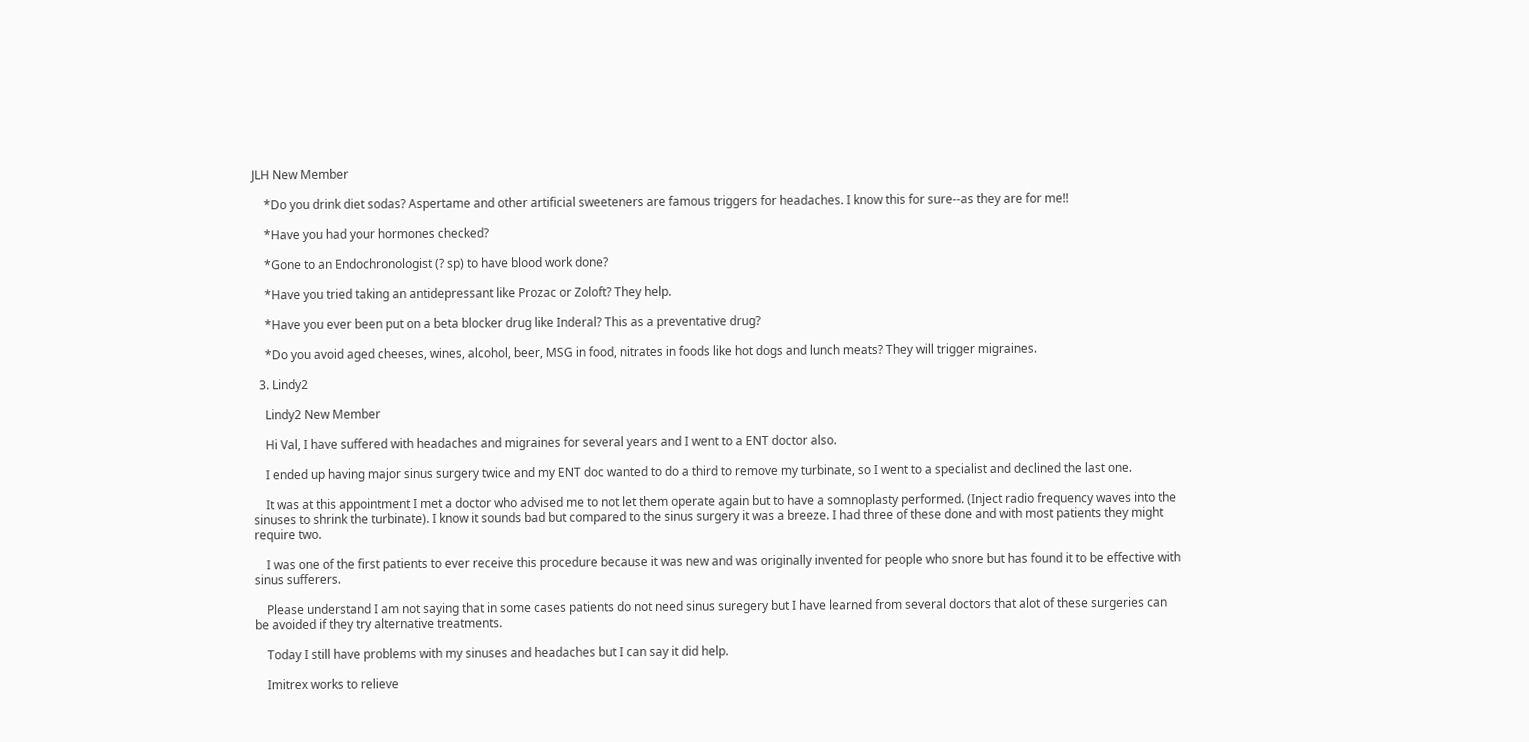JLH New Member

    *Do you drink diet sodas? Aspertame and other artificial sweeteners are famous triggers for headaches. I know this for sure--as they are for me!!

    *Have you had your hormones checked?

    *Gone to an Endochronologist (? sp) to have blood work done?

    *Have you tried taking an antidepressant like Prozac or Zoloft? They help.

    *Have you ever been put on a beta blocker drug like Inderal? This as a preventative drug?

    *Do you avoid aged cheeses, wines, alcohol, beer, MSG in food, nitrates in foods like hot dogs and lunch meats? They will trigger migraines.

  3. Lindy2

    Lindy2 New Member

    Hi Val, I have suffered with headaches and migraines for several years and I went to a ENT doctor also.

    I ended up having major sinus surgery twice and my ENT doc wanted to do a third to remove my turbinate, so I went to a specialist and declined the last one.

    It was at this appointment I met a doctor who advised me to not let them operate again but to have a somnoplasty performed. (Inject radio frequency waves into the sinuses to shrink the turbinate). I know it sounds bad but compared to the sinus surgery it was a breeze. I had three of these done and with most patients they might require two.

    I was one of the first patients to ever receive this procedure because it was new and was originally invented for people who snore but has found it to be effective with sinus sufferers.

    Please understand I am not saying that in some cases patients do not need sinus suregery but I have learned from several doctors that alot of these surgeries can be avoided if they try alternative treatments.

    Today I still have problems with my sinuses and headaches but I can say it did help.

    Imitrex works to relieve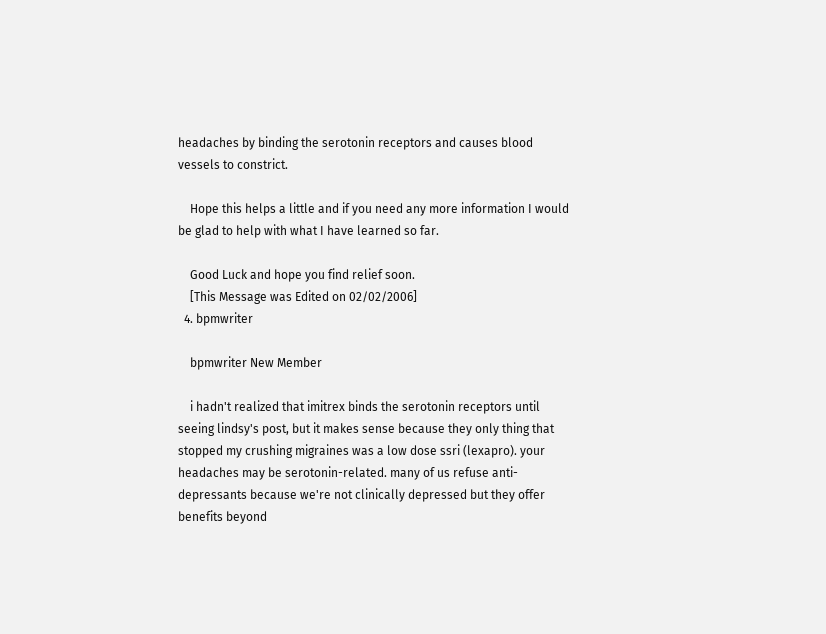headaches by binding the serotonin receptors and causes blood vessels to constrict.

    Hope this helps a little and if you need any more information I would be glad to help with what I have learned so far.

    Good Luck and hope you find relief soon.
    [This Message was Edited on 02/02/2006]
  4. bpmwriter

    bpmwriter New Member

    i hadn't realized that imitrex binds the serotonin receptors until seeing lindsy's post, but it makes sense because they only thing that stopped my crushing migraines was a low dose ssri (lexapro). your headaches may be serotonin-related. many of us refuse anti-depressants because we're not clinically depressed but they offer benefits beyond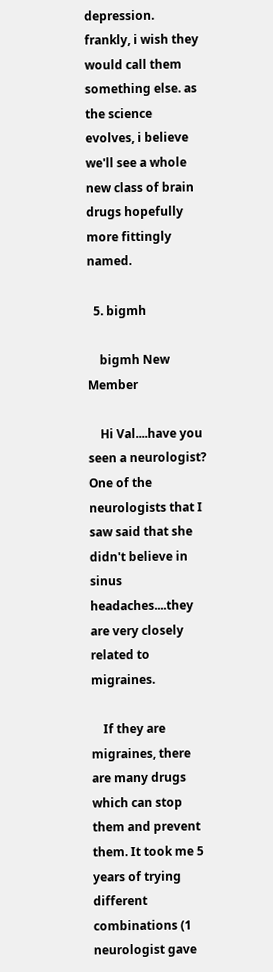depression. frankly, i wish they would call them something else. as the science evolves, i believe we'll see a whole new class of brain drugs hopefully more fittingly named.

  5. bigmh

    bigmh New Member

    Hi Val....have you seen a neurologist? One of the neurologists that I saw said that she didn't believe in sinus headaches....they are very closely related to migraines.

    If they are migraines, there are many drugs which can stop them and prevent them. It took me 5 years of trying different combinations (1 neurologist gave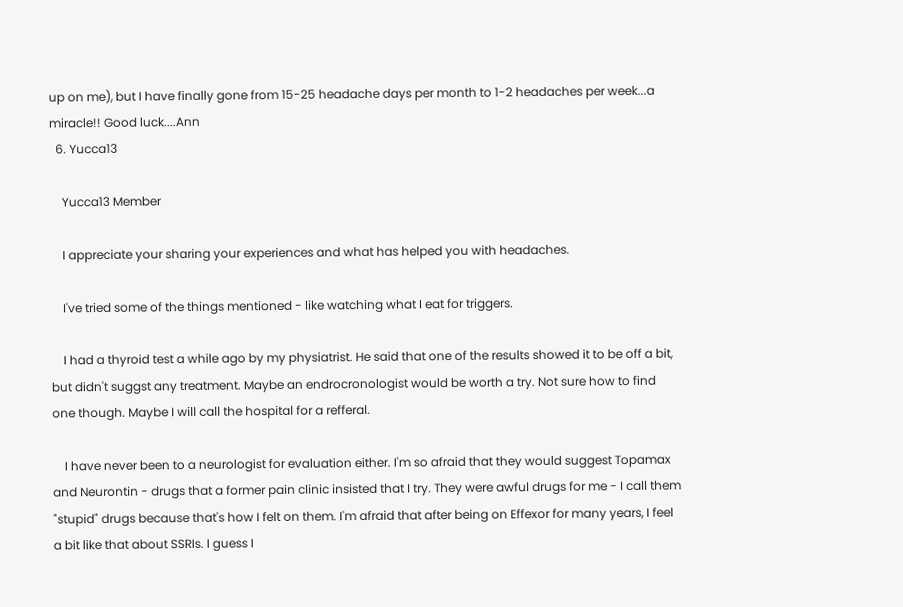up on me), but I have finally gone from 15-25 headache days per month to 1-2 headaches per week...a miracle!! Good luck....Ann
  6. Yucca13

    Yucca13 Member

    I appreciate your sharing your experiences and what has helped you with headaches.

    I've tried some of the things mentioned - like watching what I eat for triggers.

    I had a thyroid test a while ago by my physiatrist. He said that one of the results showed it to be off a bit, but didn't suggst any treatment. Maybe an endrocronologist would be worth a try. Not sure how to find one though. Maybe I will call the hospital for a refferal.

    I have never been to a neurologist for evaluation either. I'm so afraid that they would suggest Topamax and Neurontin - drugs that a former pain clinic insisted that I try. They were awful drugs for me - I call them "stupid" drugs because that's how I felt on them. I'm afraid that after being on Effexor for many years, I feel a bit like that about SSRIs. I guess I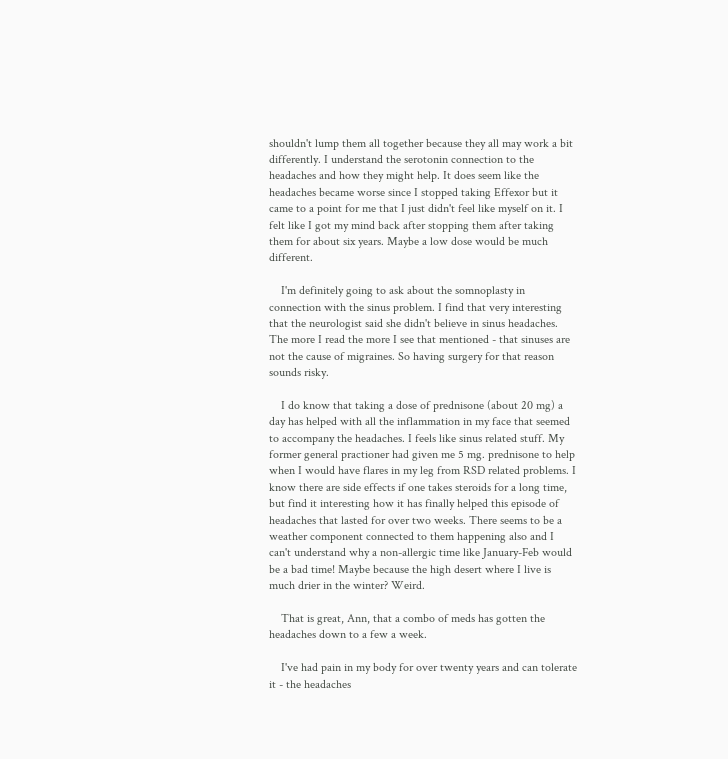shouldn't lump them all together because they all may work a bit differently. I understand the serotonin connection to the headaches and how they might help. It does seem like the headaches became worse since I stopped taking Effexor but it came to a point for me that I just didn't feel like myself on it. I felt like I got my mind back after stopping them after taking them for about six years. Maybe a low dose would be much different.

    I'm definitely going to ask about the somnoplasty in connection with the sinus problem. I find that very interesting that the neurologist said she didn't believe in sinus headaches. The more I read the more I see that mentioned - that sinuses are not the cause of migraines. So having surgery for that reason sounds risky.

    I do know that taking a dose of prednisone (about 20 mg) a day has helped with all the inflammation in my face that seemed to accompany the headaches. I feels like sinus related stuff. My former general practioner had given me 5 mg. prednisone to help when I would have flares in my leg from RSD related problems. I know there are side effects if one takes steroids for a long time, but find it interesting how it has finally helped this episode of headaches that lasted for over two weeks. There seems to be a weather component connected to them happening also and I can't understand why a non-allergic time like January-Feb would be a bad time! Maybe because the high desert where I live is much drier in the winter? Weird.

    That is great, Ann, that a combo of meds has gotten the headaches down to a few a week.

    I've had pain in my body for over twenty years and can tolerate it - the headaches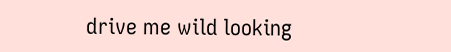drive me wild looking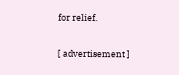for relief.

[ advertisement ]